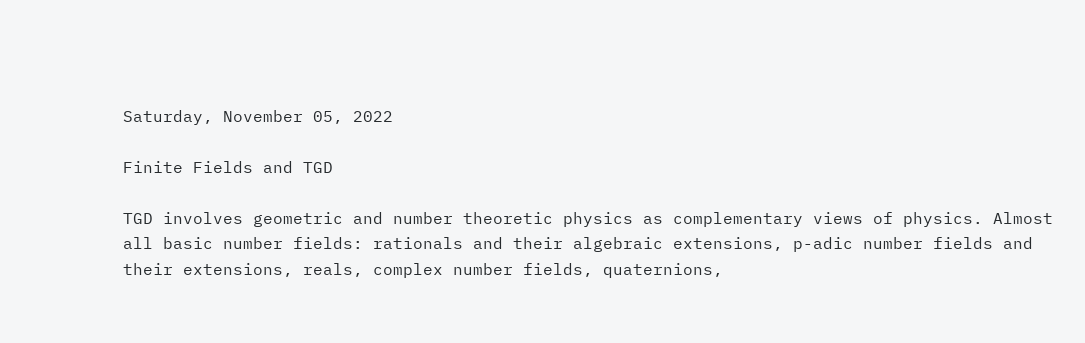Saturday, November 05, 2022

Finite Fields and TGD

TGD involves geometric and number theoretic physics as complementary views of physics. Almost all basic number fields: rationals and their algebraic extensions, p-adic number fields and their extensions, reals, complex number fields, quaternions,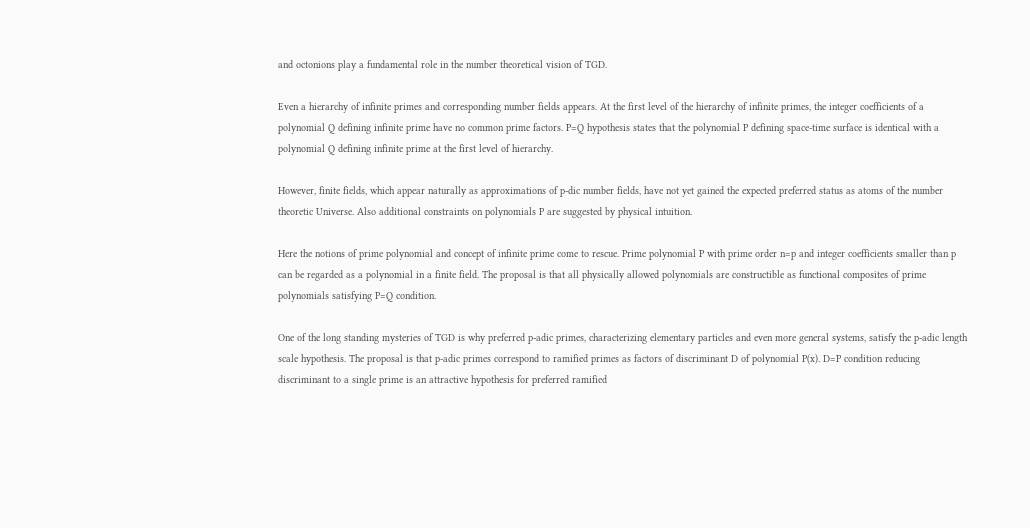and octonions play a fundamental role in the number theoretical vision of TGD.

Even a hierarchy of infinite primes and corresponding number fields appears. At the first level of the hierarchy of infinite primes, the integer coefficients of a polynomial Q defining infinite prime have no common prime factors. P=Q hypothesis states that the polynomial P defining space-time surface is identical with a polynomial Q defining infinite prime at the first level of hierarchy.

However, finite fields, which appear naturally as approximations of p-dic number fields, have not yet gained the expected preferred status as atoms of the number theoretic Universe. Also additional constraints on polynomials P are suggested by physical intuition.

Here the notions of prime polynomial and concept of infinite prime come to rescue. Prime polynomial P with prime order n=p and integer coefficients smaller than p can be regarded as a polynomial in a finite field. The proposal is that all physically allowed polynomials are constructible as functional composites of prime polynomials satisfying P=Q condition.

One of the long standing mysteries of TGD is why preferred p-adic primes, characterizing elementary particles and even more general systems, satisfy the p-adic length scale hypothesis. The proposal is that p-adic primes correspond to ramified primes as factors of discriminant D of polynomial P(x). D=P condition reducing discriminant to a single prime is an attractive hypothesis for preferred ramified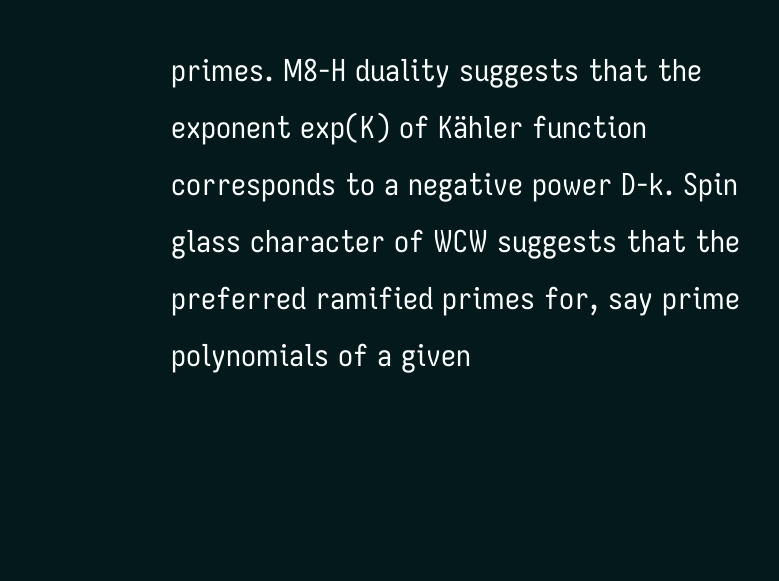primes. M8-H duality suggests that the exponent exp(K) of Kähler function corresponds to a negative power D-k. Spin glass character of WCW suggests that the preferred ramified primes for, say prime polynomials of a given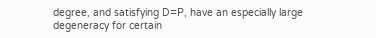degree, and satisfying D=P, have an especially large degeneracy for certain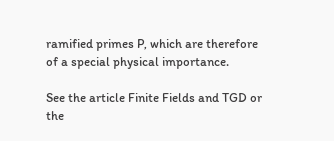ramified primes P, which are therefore of a special physical importance.

See the article Finite Fields and TGD or the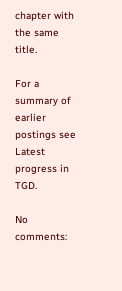chapter with the same title.

For a summary of earlier postings see Latest progress in TGD.

No comments: